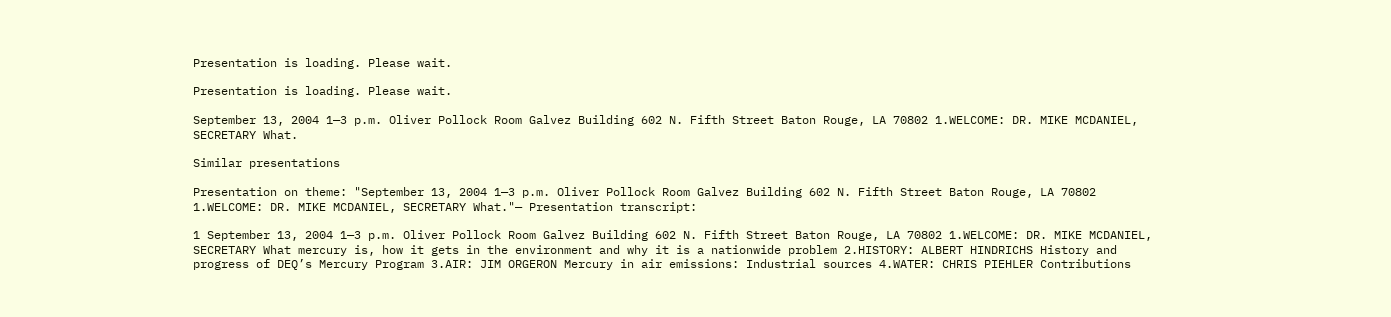Presentation is loading. Please wait.

Presentation is loading. Please wait.

September 13, 2004 1—3 p.m. Oliver Pollock Room Galvez Building 602 N. Fifth Street Baton Rouge, LA 70802 1.WELCOME: DR. MIKE MCDANIEL, SECRETARY What.

Similar presentations

Presentation on theme: "September 13, 2004 1—3 p.m. Oliver Pollock Room Galvez Building 602 N. Fifth Street Baton Rouge, LA 70802 1.WELCOME: DR. MIKE MCDANIEL, SECRETARY What."— Presentation transcript:

1 September 13, 2004 1—3 p.m. Oliver Pollock Room Galvez Building 602 N. Fifth Street Baton Rouge, LA 70802 1.WELCOME: DR. MIKE MCDANIEL, SECRETARY What mercury is, how it gets in the environment and why it is a nationwide problem 2.HISTORY: ALBERT HINDRICHS History and progress of DEQ’s Mercury Program 3.AIR: JIM ORGERON Mercury in air emissions: Industrial sources 4.WATER: CHRIS PIEHLER Contributions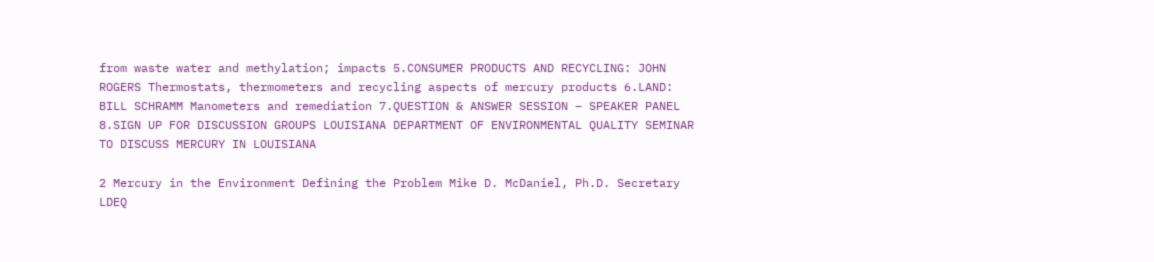from waste water and methylation; impacts 5.CONSUMER PRODUCTS AND RECYCLING: JOHN ROGERS Thermostats, thermometers and recycling aspects of mercury products 6.LAND: BILL SCHRAMM Manometers and remediation 7.QUESTION & ANSWER SESSION – SPEAKER PANEL 8.SIGN UP FOR DISCUSSION GROUPS LOUISIANA DEPARTMENT OF ENVIRONMENTAL QUALITY SEMINAR TO DISCUSS MERCURY IN LOUISIANA

2 Mercury in the Environment Defining the Problem Mike D. McDaniel, Ph.D. Secretary LDEQ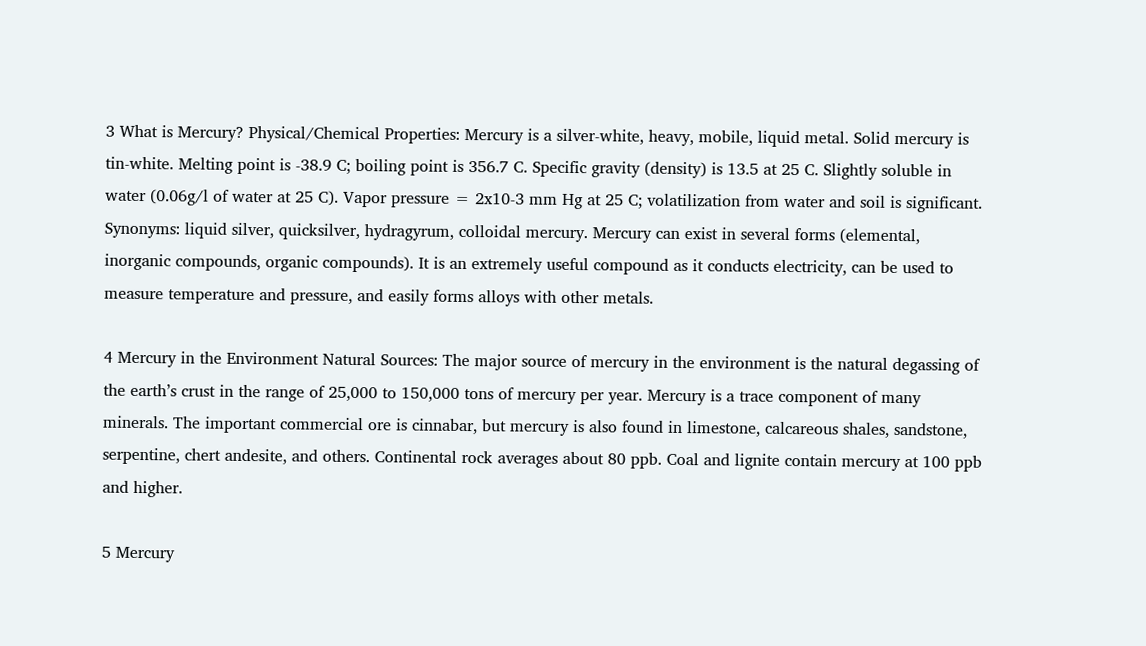3 What is Mercury? Physical/Chemical Properties: Mercury is a silver-white, heavy, mobile, liquid metal. Solid mercury is tin-white. Melting point is -38.9 C; boiling point is 356.7 C. Specific gravity (density) is 13.5 at 25 C. Slightly soluble in water (0.06g/l of water at 25 C). Vapor pressure = 2x10-3 mm Hg at 25 C; volatilization from water and soil is significant. Synonyms: liquid silver, quicksilver, hydragyrum, colloidal mercury. Mercury can exist in several forms (elemental, inorganic compounds, organic compounds). It is an extremely useful compound as it conducts electricity, can be used to measure temperature and pressure, and easily forms alloys with other metals.

4 Mercury in the Environment Natural Sources: The major source of mercury in the environment is the natural degassing of the earth’s crust in the range of 25,000 to 150,000 tons of mercury per year. Mercury is a trace component of many minerals. The important commercial ore is cinnabar, but mercury is also found in limestone, calcareous shales, sandstone, serpentine, chert andesite, and others. Continental rock averages about 80 ppb. Coal and lignite contain mercury at 100 ppb and higher.

5 Mercury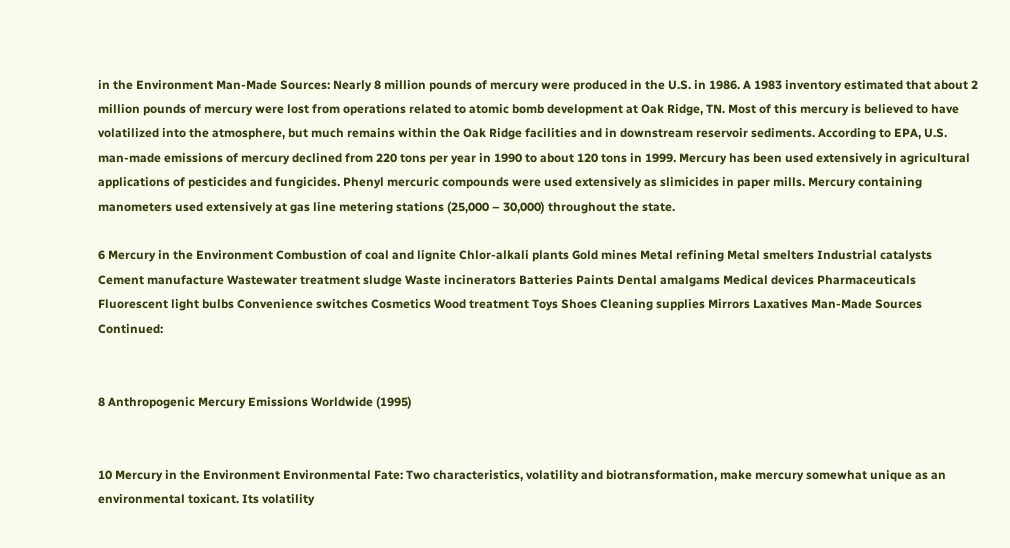in the Environment Man-Made Sources: Nearly 8 million pounds of mercury were produced in the U.S. in 1986. A 1983 inventory estimated that about 2 million pounds of mercury were lost from operations related to atomic bomb development at Oak Ridge, TN. Most of this mercury is believed to have volatilized into the atmosphere, but much remains within the Oak Ridge facilities and in downstream reservoir sediments. According to EPA, U.S. man-made emissions of mercury declined from 220 tons per year in 1990 to about 120 tons in 1999. Mercury has been used extensively in agricultural applications of pesticides and fungicides. Phenyl mercuric compounds were used extensively as slimicides in paper mills. Mercury containing manometers used extensively at gas line metering stations (25,000 – 30,000) throughout the state.

6 Mercury in the Environment Combustion of coal and lignite Chlor-alkali plants Gold mines Metal refining Metal smelters Industrial catalysts Cement manufacture Wastewater treatment sludge Waste incinerators Batteries Paints Dental amalgams Medical devices Pharmaceuticals Fluorescent light bulbs Convenience switches Cosmetics Wood treatment Toys Shoes Cleaning supplies Mirrors Laxatives Man-Made Sources Continued:


8 Anthropogenic Mercury Emissions Worldwide (1995)


10 Mercury in the Environment Environmental Fate: Two characteristics, volatility and biotransformation, make mercury somewhat unique as an environmental toxicant. Its volatility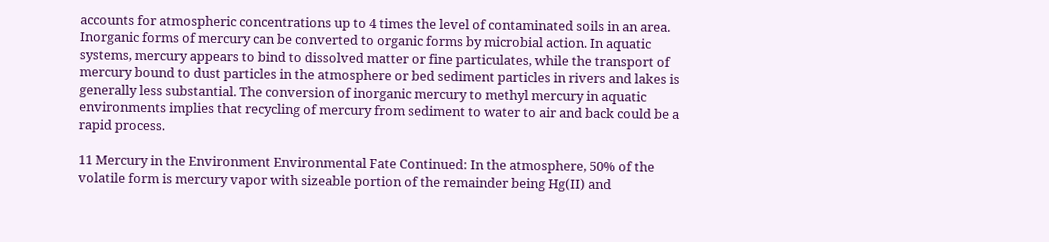accounts for atmospheric concentrations up to 4 times the level of contaminated soils in an area. Inorganic forms of mercury can be converted to organic forms by microbial action. In aquatic systems, mercury appears to bind to dissolved matter or fine particulates, while the transport of mercury bound to dust particles in the atmosphere or bed sediment particles in rivers and lakes is generally less substantial. The conversion of inorganic mercury to methyl mercury in aquatic environments implies that recycling of mercury from sediment to water to air and back could be a rapid process.

11 Mercury in the Environment Environmental Fate Continued: In the atmosphere, 50% of the volatile form is mercury vapor with sizeable portion of the remainder being Hg(II) and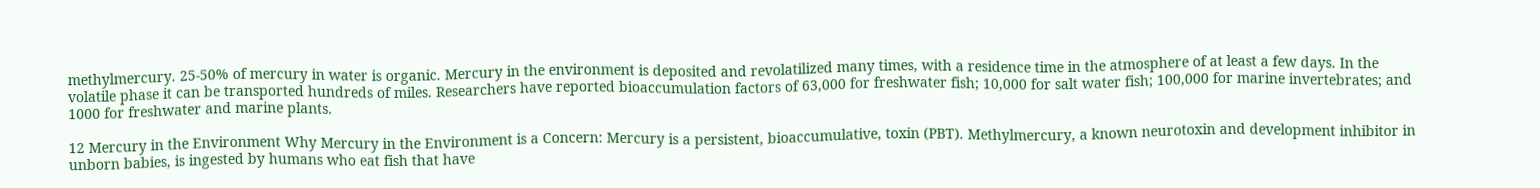methylmercury. 25-50% of mercury in water is organic. Mercury in the environment is deposited and revolatilized many times, with a residence time in the atmosphere of at least a few days. In the volatile phase it can be transported hundreds of miles. Researchers have reported bioaccumulation factors of 63,000 for freshwater fish; 10,000 for salt water fish; 100,000 for marine invertebrates; and 1000 for freshwater and marine plants.

12 Mercury in the Environment Why Mercury in the Environment is a Concern: Mercury is a persistent, bioaccumulative, toxin (PBT). Methylmercury, a known neurotoxin and development inhibitor in unborn babies, is ingested by humans who eat fish that have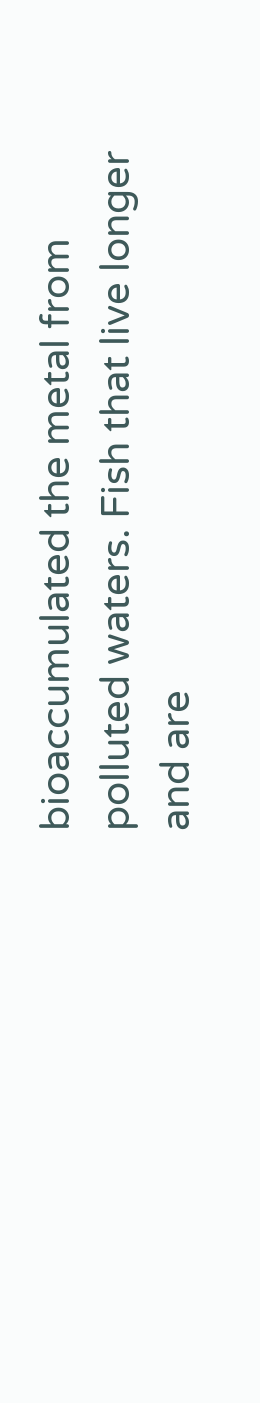bioaccumulated the metal from polluted waters. Fish that live longer and are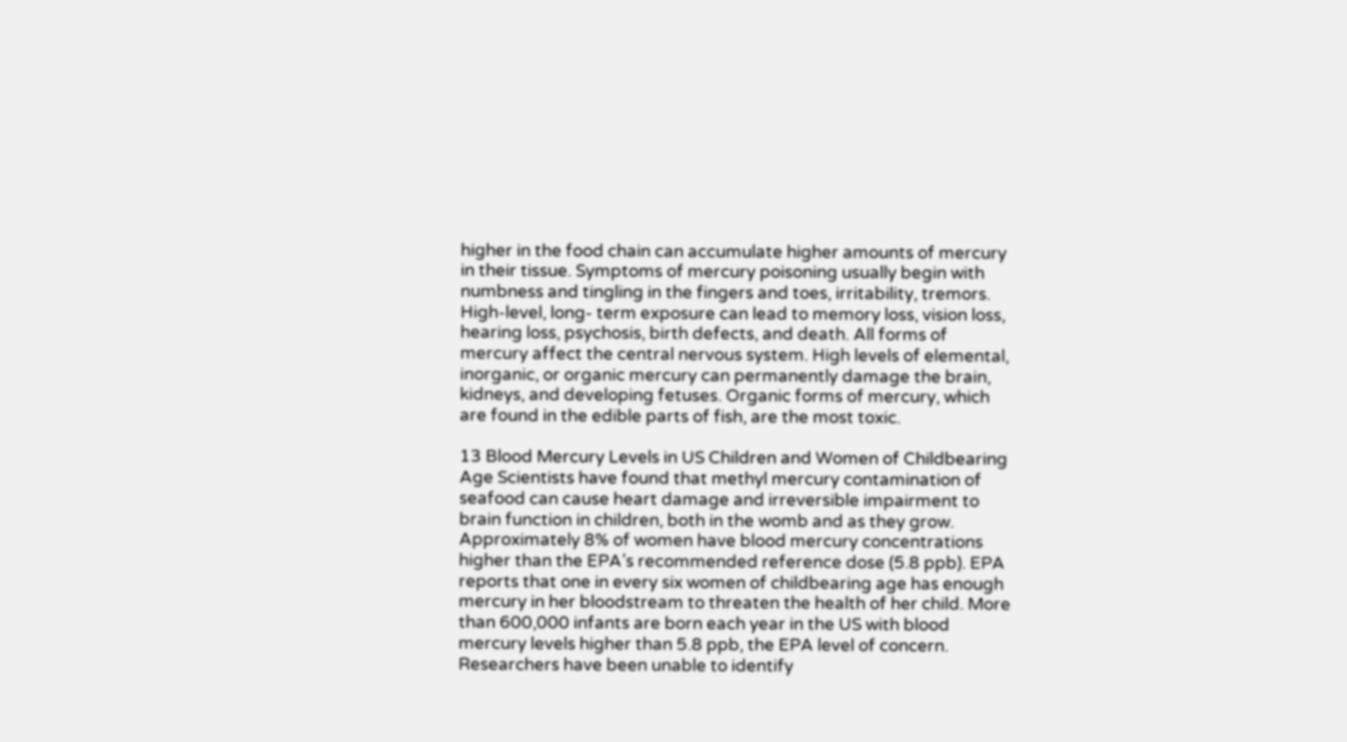higher in the food chain can accumulate higher amounts of mercury in their tissue. Symptoms of mercury poisoning usually begin with numbness and tingling in the fingers and toes, irritability, tremors. High-level, long- term exposure can lead to memory loss, vision loss, hearing loss, psychosis, birth defects, and death. All forms of mercury affect the central nervous system. High levels of elemental, inorganic, or organic mercury can permanently damage the brain, kidneys, and developing fetuses. Organic forms of mercury, which are found in the edible parts of fish, are the most toxic.

13 Blood Mercury Levels in US Children and Women of Childbearing Age Scientists have found that methyl mercury contamination of seafood can cause heart damage and irreversible impairment to brain function in children, both in the womb and as they grow. Approximately 8% of women have blood mercury concentrations higher than the EPA’s recommended reference dose (5.8 ppb). EPA reports that one in every six women of childbearing age has enough mercury in her bloodstream to threaten the health of her child. More than 600,000 infants are born each year in the US with blood mercury levels higher than 5.8 ppb, the EPA level of concern. Researchers have been unable to identify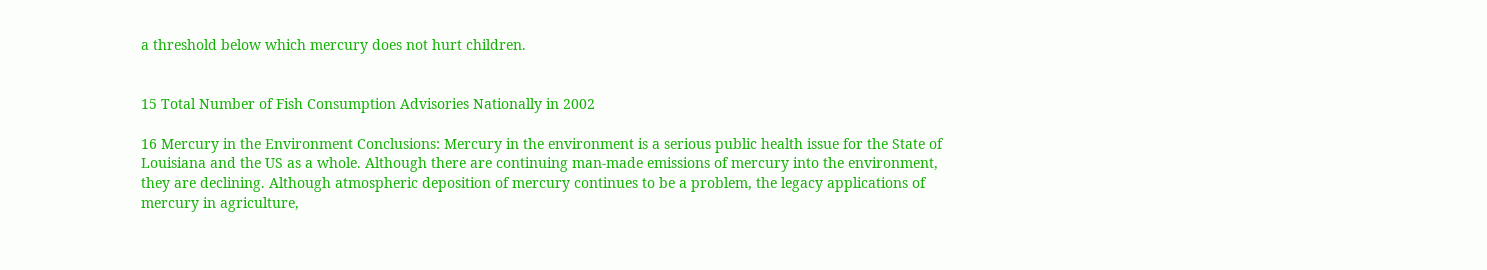a threshold below which mercury does not hurt children.


15 Total Number of Fish Consumption Advisories Nationally in 2002

16 Mercury in the Environment Conclusions: Mercury in the environment is a serious public health issue for the State of Louisiana and the US as a whole. Although there are continuing man-made emissions of mercury into the environment, they are declining. Although atmospheric deposition of mercury continues to be a problem, the legacy applications of mercury in agriculture,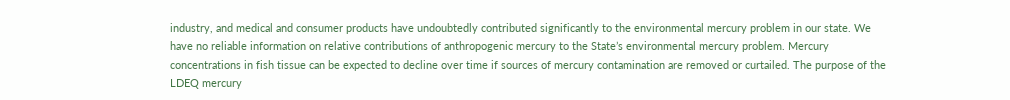industry, and medical and consumer products have undoubtedly contributed significantly to the environmental mercury problem in our state. We have no reliable information on relative contributions of anthropogenic mercury to the State’s environmental mercury problem. Mercury concentrations in fish tissue can be expected to decline over time if sources of mercury contamination are removed or curtailed. The purpose of the LDEQ mercury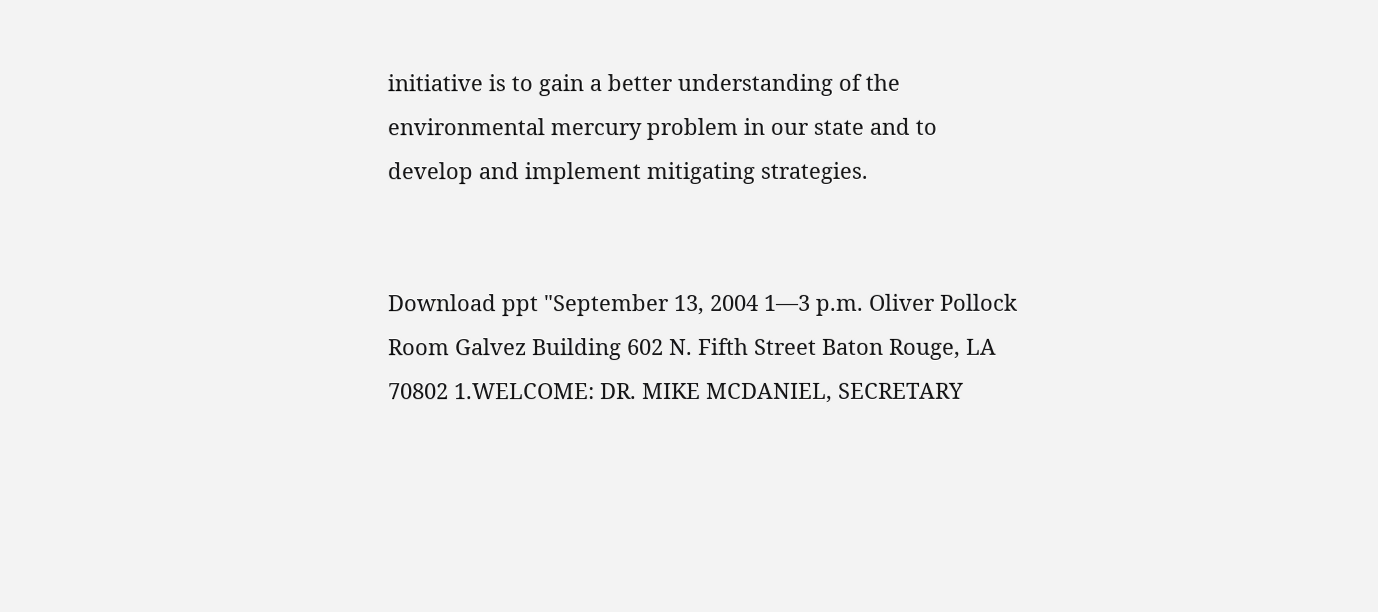initiative is to gain a better understanding of the environmental mercury problem in our state and to develop and implement mitigating strategies.


Download ppt "September 13, 2004 1—3 p.m. Oliver Pollock Room Galvez Building 602 N. Fifth Street Baton Rouge, LA 70802 1.WELCOME: DR. MIKE MCDANIEL, SECRETARY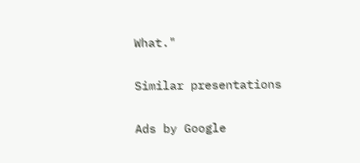What."

Similar presentations

Ads by Google